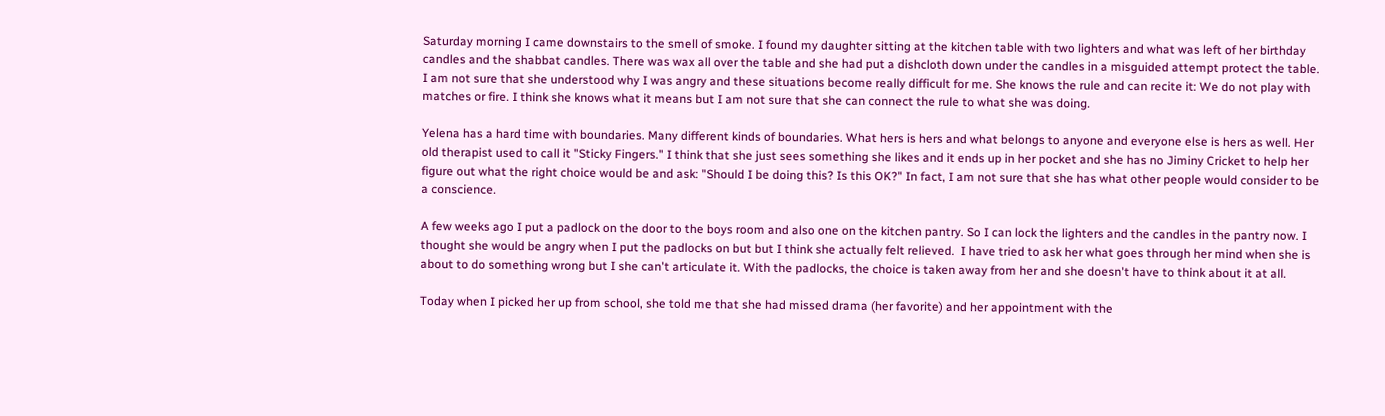Saturday morning I came downstairs to the smell of smoke. I found my daughter sitting at the kitchen table with two lighters and what was left of her birthday candles and the shabbat candles. There was wax all over the table and she had put a dishcloth down under the candles in a misguided attempt protect the table. I am not sure that she understood why I was angry and these situations become really difficult for me. She knows the rule and can recite it: We do not play with matches or fire. I think she knows what it means but I am not sure that she can connect the rule to what she was doing.

Yelena has a hard time with boundaries. Many different kinds of boundaries. What hers is hers and what belongs to anyone and everyone else is hers as well. Her old therapist used to call it "Sticky Fingers." I think that she just sees something she likes and it ends up in her pocket and she has no Jiminy Cricket to help her figure out what the right choice would be and ask: "Should I be doing this? Is this OK?" In fact, I am not sure that she has what other people would consider to be a conscience.

A few weeks ago I put a padlock on the door to the boys room and also one on the kitchen pantry. So I can lock the lighters and the candles in the pantry now. I thought she would be angry when I put the padlocks on but but I think she actually felt relieved.  I have tried to ask her what goes through her mind when she is about to do something wrong but I she can't articulate it. With the padlocks, the choice is taken away from her and she doesn't have to think about it at all.

Today when I picked her up from school, she told me that she had missed drama (her favorite) and her appointment with the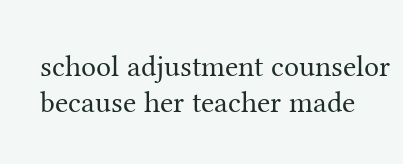school adjustment counselor because her teacher made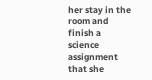her stay in the room and finish a science assignment that she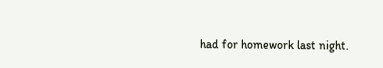had for homework last night.